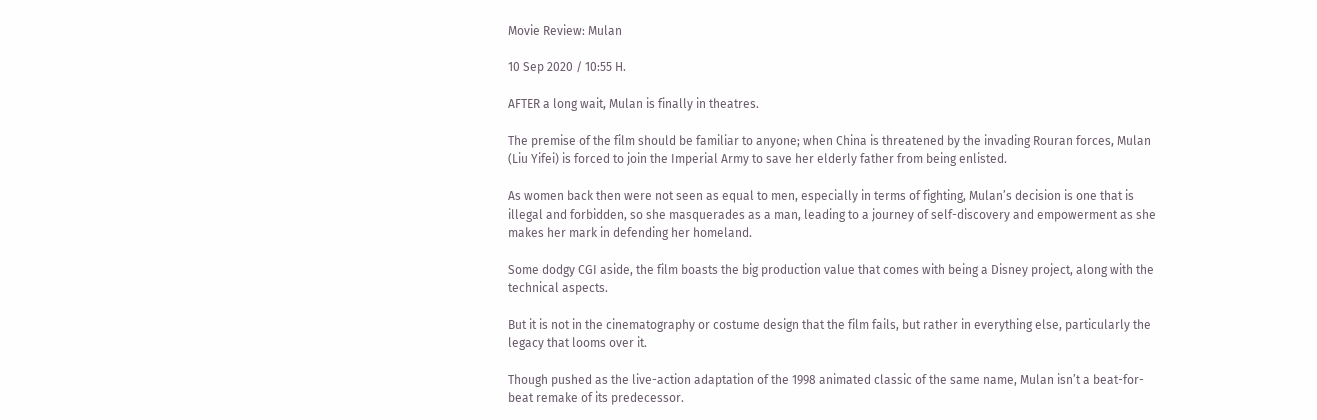Movie Review: Mulan

10 Sep 2020 / 10:55 H.

AFTER a long wait, Mulan is finally in theatres.

The premise of the film should be familiar to anyone; when China is threatened by the invading Rouran forces, Mulan (Liu Yifei) is forced to join the Imperial Army to save her elderly father from being enlisted.

As women back then were not seen as equal to men, especially in terms of fighting, Mulan’s decision is one that is illegal and forbidden, so she masquerades as a man, leading to a journey of self-discovery and empowerment as she makes her mark in defending her homeland.

Some dodgy CGI aside, the film boasts the big production value that comes with being a Disney project, along with the technical aspects.

But it is not in the cinematography or costume design that the film fails, but rather in everything else, particularly the legacy that looms over it.

Though pushed as the live-action adaptation of the 1998 animated classic of the same name, Mulan isn’t a beat-for-beat remake of its predecessor.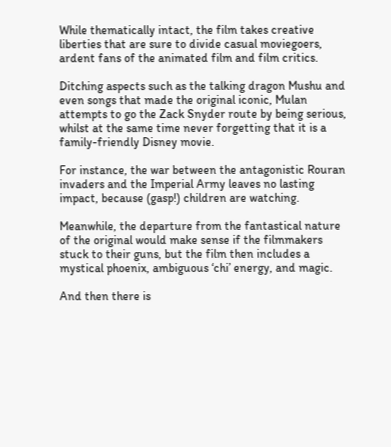While thematically intact, the film takes creative liberties that are sure to divide casual moviegoers, ardent fans of the animated film and film critics.

Ditching aspects such as the talking dragon Mushu and even songs that made the original iconic, Mulan attempts to go the Zack Snyder route by being serious, whilst at the same time never forgetting that it is a family-friendly Disney movie.

For instance, the war between the antagonistic Rouran invaders and the Imperial Army leaves no lasting impact, because (gasp!) children are watching.

Meanwhile, the departure from the fantastical nature of the original would make sense if the filmmakers stuck to their guns, but the film then includes a mystical phoenix, ambiguous ‘chi’ energy, and magic.

And then there is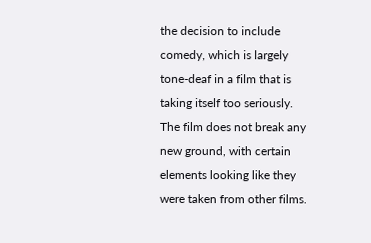the decision to include comedy, which is largely tone-deaf in a film that is taking itself too seriously. The film does not break any new ground, with certain elements looking like they were taken from other films.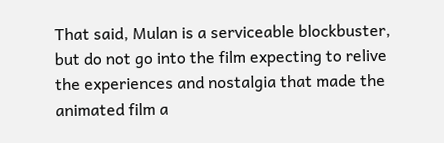That said, Mulan is a serviceable blockbuster, but do not go into the film expecting to relive the experiences and nostalgia that made the animated film a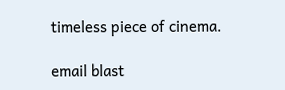timeless piece of cinema.

email blast